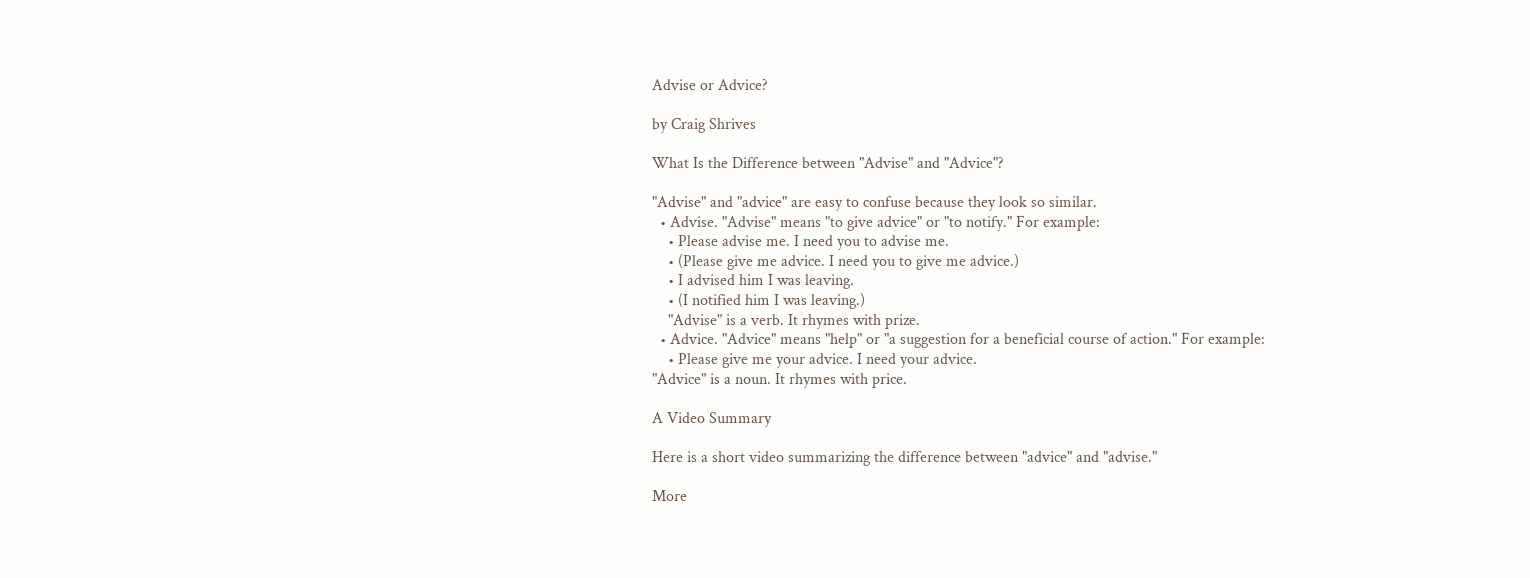Advise or Advice?

by Craig Shrives

What Is the Difference between "Advise" and "Advice"?

"Advise" and "advice" are easy to confuse because they look so similar.
  • Advise. "Advise" means "to give advice" or "to notify." For example:
    • Please advise me. I need you to advise me.
    • (Please give me advice. I need you to give me advice.)
    • I advised him I was leaving.
    • (I notified him I was leaving.)
    "Advise" is a verb. It rhymes with prize.
  • Advice. "Advice" means "help" or "a suggestion for a beneficial course of action." For example:
    • Please give me your advice. I need your advice.
"Advice" is a noun. It rhymes with price.

A Video Summary

Here is a short video summarizing the difference between "advice" and "advise."

More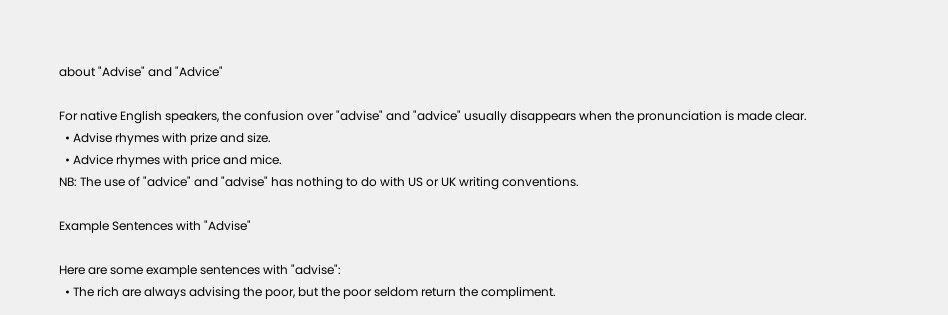about "Advise" and "Advice"

For native English speakers, the confusion over "advise" and "advice" usually disappears when the pronunciation is made clear.
  • Advise rhymes with prize and size.
  • Advice rhymes with price and mice.
NB: The use of "advice" and "advise" has nothing to do with US or UK writing conventions.

Example Sentences with "Advise"

Here are some example sentences with "advise":
  • The rich are always advising the poor, but the poor seldom return the compliment.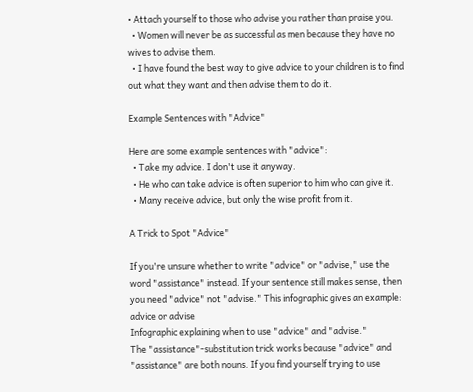• Attach yourself to those who advise you rather than praise you.
  • Women will never be as successful as men because they have no wives to advise them.
  • I have found the best way to give advice to your children is to find out what they want and then advise them to do it.

Example Sentences with "Advice"

Here are some example sentences with "advice":
  • Take my advice. I don't use it anyway.
  • He who can take advice is often superior to him who can give it.
  • Many receive advice, but only the wise profit from it.

A Trick to Spot "Advice"

If you're unsure whether to write "advice" or "advise," use the word "assistance" instead. If your sentence still makes sense, then you need "advice" not "advise." This infographic gives an example:
advice or advise
Infographic explaining when to use "advice" and "advise."
The "assistance"-substitution trick works because "advice" and "assistance" are both nouns. If you find yourself trying to use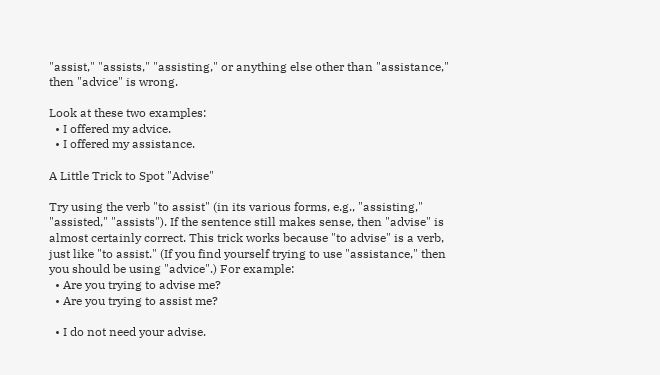"assist," "assists," "assisting," or anything else other than "assistance," then "advice" is wrong.

Look at these two examples:
  • I offered my advice.
  • I offered my assistance.

A Little Trick to Spot "Advise"

Try using the verb "to assist" (in its various forms, e.g., "assisting," "assisted," "assists"). If the sentence still makes sense, then "advise" is almost certainly correct. This trick works because "to advise" is a verb, just like "to assist." (If you find yourself trying to use "assistance," then you should be using "advice".) For example:
  • Are you trying to advise me?
  • Are you trying to assist me?

  • I do not need your advise.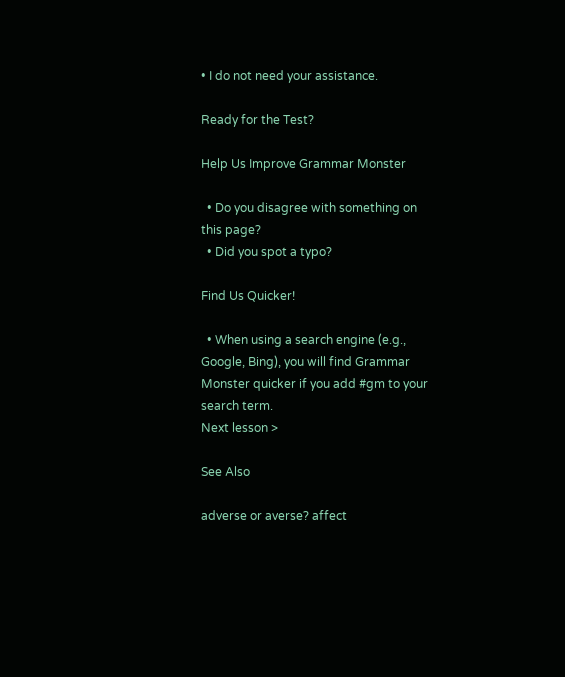• I do not need your assistance.

Ready for the Test?

Help Us Improve Grammar Monster

  • Do you disagree with something on this page?
  • Did you spot a typo?

Find Us Quicker!

  • When using a search engine (e.g., Google, Bing), you will find Grammar Monster quicker if you add #gm to your search term.
Next lesson >

See Also

adverse or averse? affect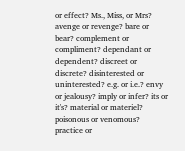or effect? Ms., Miss, or Mrs? avenge or revenge? bare or bear? complement or compliment? dependant or dependent? discreet or discrete? disinterested or uninterested? e.g. or i.e.? envy or jealousy? imply or infer? its or it's? material or materiel? poisonous or venomous? practice or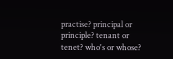practise? principal or principle? tenant or tenet? who's or whose?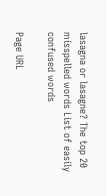lasagna or lasagne? The top 20 misspelled words List of easily confused words

Page URL